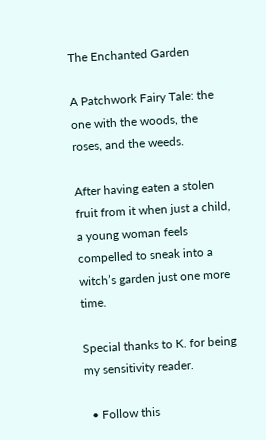The Enchanted Garden

A Patchwork Fairy Tale: the one with the woods, the roses, and the weeds.

After having eaten a stolen fruit from it when just a child, a young woman feels compelled to sneak into a witch’s garden just one more time.

Special thanks to K. for being my sensitivity reader.

  • Follow this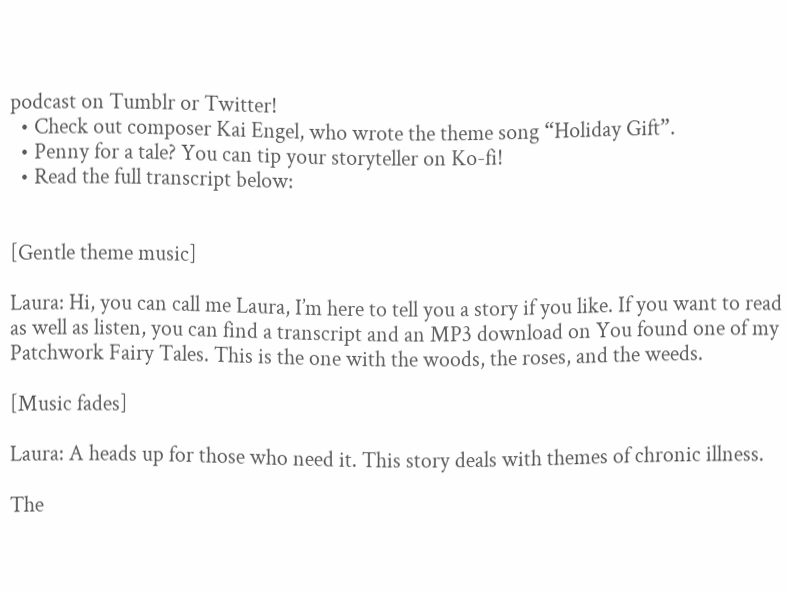podcast on Tumblr or Twitter!
  • Check out composer Kai Engel, who wrote the theme song “Holiday Gift”.
  • Penny for a tale? You can tip your storyteller on Ko-fi!
  • Read the full transcript below:


[Gentle theme music]

Laura: Hi, you can call me Laura, I’m here to tell you a story if you like. If you want to read as well as listen, you can find a transcript and an MP3 download on You found one of my Patchwork Fairy Tales. This is the one with the woods, the roses, and the weeds.

[Music fades]

Laura: A heads up for those who need it. This story deals with themes of chronic illness.

The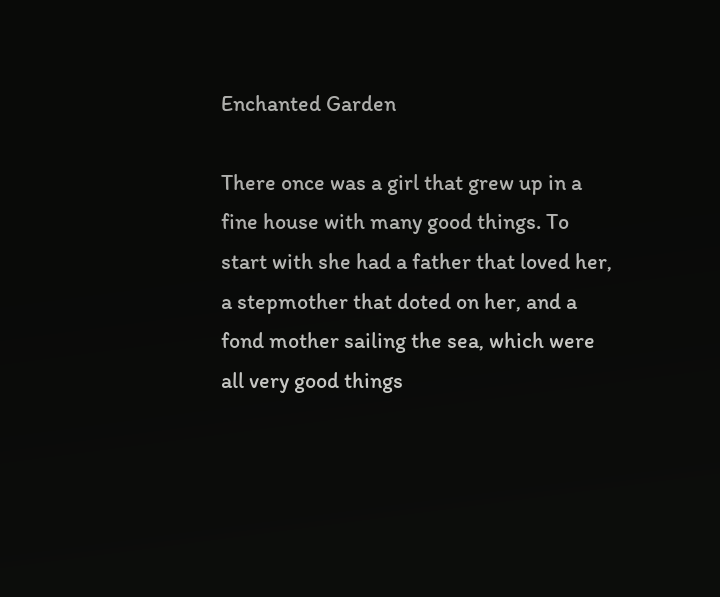Enchanted Garden

There once was a girl that grew up in a fine house with many good things. To start with she had a father that loved her, a stepmother that doted on her, and a fond mother sailing the sea, which were all very good things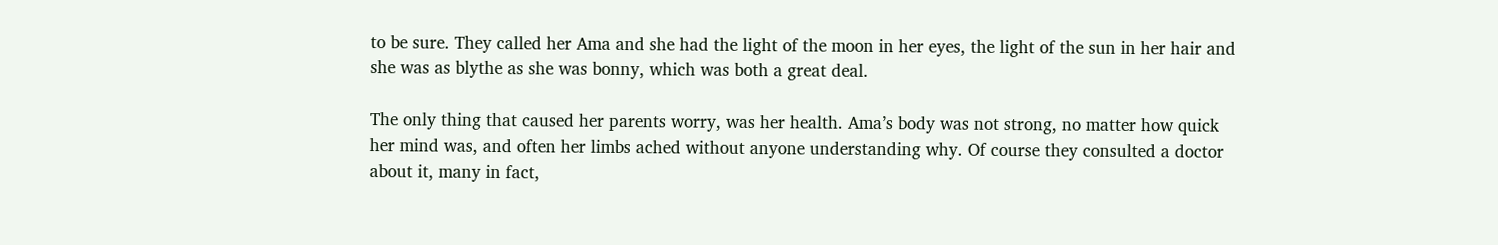to be sure. They called her Ama and she had the light of the moon in her eyes, the light of the sun in her hair and she was as blythe as she was bonny, which was both a great deal.

The only thing that caused her parents worry, was her health. Ama’s body was not strong, no matter how quick her mind was, and often her limbs ached without anyone understanding why. Of course they consulted a doctor about it, many in fact,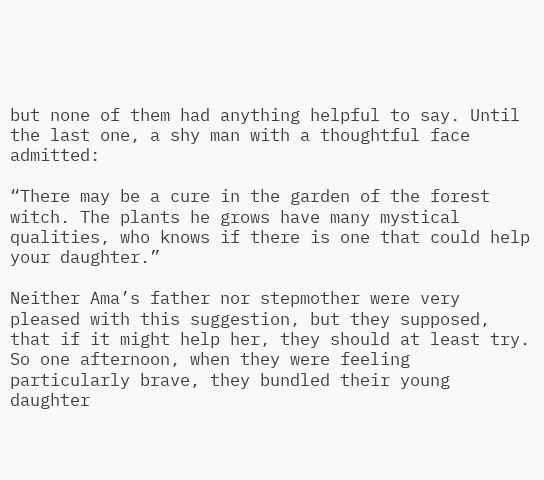but none of them had anything helpful to say. Until the last one, a shy man with a thoughtful face admitted:

“There may be a cure in the garden of the forest witch. The plants he grows have many mystical qualities, who knows if there is one that could help your daughter.”

Neither Ama’s father nor stepmother were very pleased with this suggestion, but they supposed, that if it might help her, they should at least try. So one afternoon, when they were feeling particularly brave, they bundled their young daughter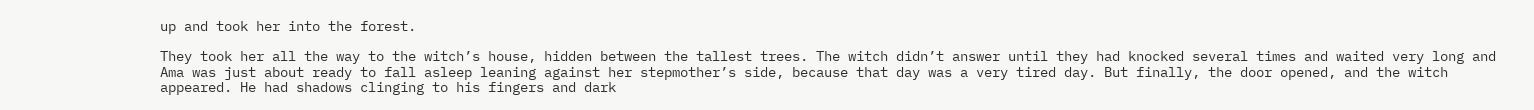up and took her into the forest.

They took her all the way to the witch’s house, hidden between the tallest trees. The witch didn’t answer until they had knocked several times and waited very long and Ama was just about ready to fall asleep leaning against her stepmother’s side, because that day was a very tired day. But finally, the door opened, and the witch appeared. He had shadows clinging to his fingers and dark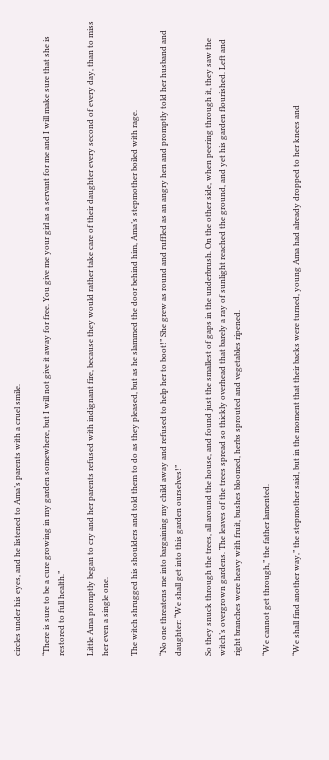circles under his eyes, and he listened to Ama’s parents with a cruel smile.

“There is sure to be a cure growing in my garden somewhere, but I will not give it away for free. You give me your girl as a servant for me and I will make sure that she is restored to full health.”

Little Ama promptly began to cry and her parents refused with indignant fire, because they would rather take care of their daughter every second of every day, than to miss her even a single one.

The witch shrugged his shoulders and told them to do as they pleased, but as he slammed the door behind him, Ama’s stepmother boiled with rage.

“No one threatens me into bargaining my child away and refused to help her to boot!” She grew as round and ruffled as an angry hen and promptly told her husband and daughter: “We shall get into this garden ourselves!”

So they snuck through the trees, all around the house, and found just the smallest of gaps in the underbrush. On the other side, when peering through it, they saw the witch’s overgrown gardens. The leaves of the trees spread so thickly overhead that barely a ray of sunlight reached the ground, and yet his garden flourished. Left and right branches were heavy with fruit, bushes bloomed, herbs sprouted and vegetables ripened.

“We cannot get through,” the father lamented.

“We shall find another way,” the stepmother said, but in the moment that their backs were turned, young Ama had already dropped to her knees and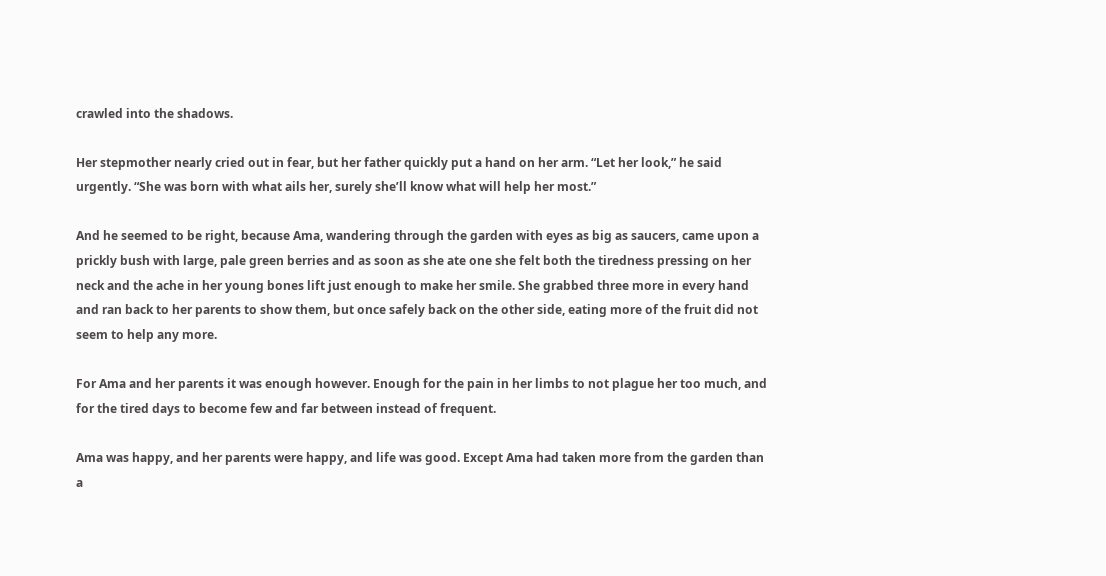crawled into the shadows.

Her stepmother nearly cried out in fear, but her father quickly put a hand on her arm. “Let her look,” he said urgently. “She was born with what ails her, surely she’ll know what will help her most.”

And he seemed to be right, because Ama, wandering through the garden with eyes as big as saucers, came upon a prickly bush with large, pale green berries and as soon as she ate one she felt both the tiredness pressing on her neck and the ache in her young bones lift just enough to make her smile. She grabbed three more in every hand and ran back to her parents to show them, but once safely back on the other side, eating more of the fruit did not seem to help any more.

For Ama and her parents it was enough however. Enough for the pain in her limbs to not plague her too much, and for the tired days to become few and far between instead of frequent.

Ama was happy, and her parents were happy, and life was good. Except Ama had taken more from the garden than a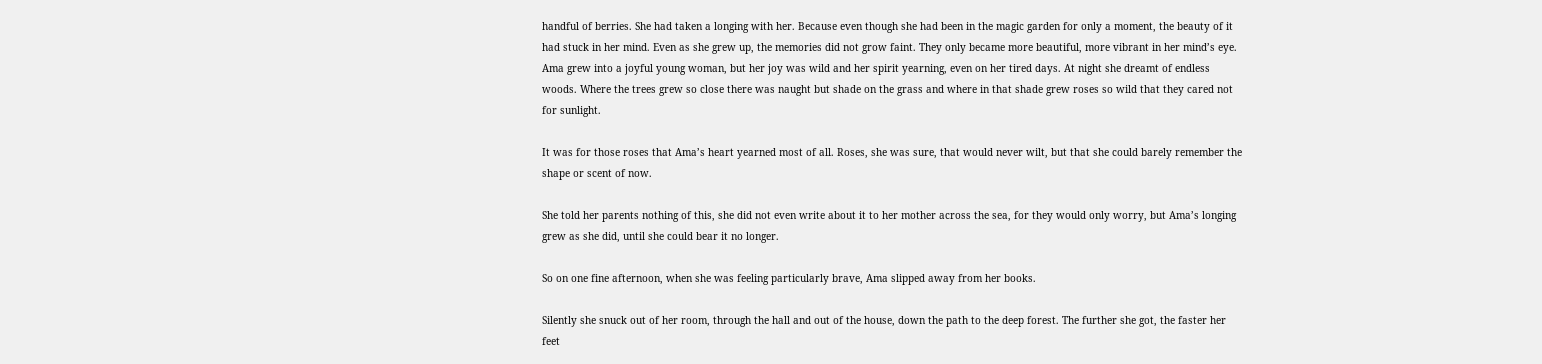handful of berries. She had taken a longing with her. Because even though she had been in the magic garden for only a moment, the beauty of it had stuck in her mind. Even as she grew up, the memories did not grow faint. They only became more beautiful, more vibrant in her mind’s eye. Ama grew into a joyful young woman, but her joy was wild and her spirit yearning, even on her tired days. At night she dreamt of endless woods. Where the trees grew so close there was naught but shade on the grass and where in that shade grew roses so wild that they cared not for sunlight.

It was for those roses that Ama’s heart yearned most of all. Roses, she was sure, that would never wilt, but that she could barely remember the shape or scent of now.

She told her parents nothing of this, she did not even write about it to her mother across the sea, for they would only worry, but Ama’s longing grew as she did, until she could bear it no longer.

So on one fine afternoon, when she was feeling particularly brave, Ama slipped away from her books.

Silently she snuck out of her room, through the hall and out of the house, down the path to the deep forest. The further she got, the faster her feet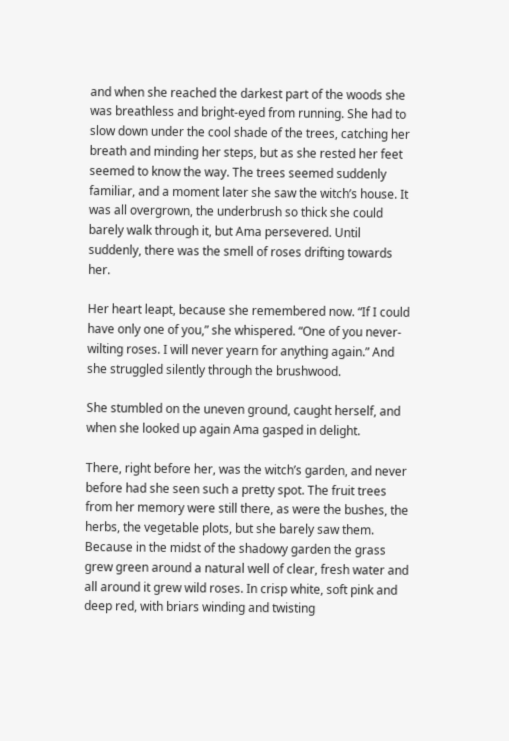and when she reached the darkest part of the woods she was breathless and bright-eyed from running. She had to slow down under the cool shade of the trees, catching her breath and minding her steps, but as she rested her feet seemed to know the way. The trees seemed suddenly familiar, and a moment later she saw the witch’s house. It was all overgrown, the underbrush so thick she could barely walk through it, but Ama persevered. Until suddenly, there was the smell of roses drifting towards her.

Her heart leapt, because she remembered now. “If I could have only one of you,” she whispered. “One of you never-wilting roses. I will never yearn for anything again.” And she struggled silently through the brushwood.

She stumbled on the uneven ground, caught herself, and when she looked up again Ama gasped in delight.

There, right before her, was the witch’s garden, and never before had she seen such a pretty spot. The fruit trees from her memory were still there, as were the bushes, the herbs, the vegetable plots, but she barely saw them. Because in the midst of the shadowy garden the grass grew green around a natural well of clear, fresh water and all around it grew wild roses. In crisp white, soft pink and deep red, with briars winding and twisting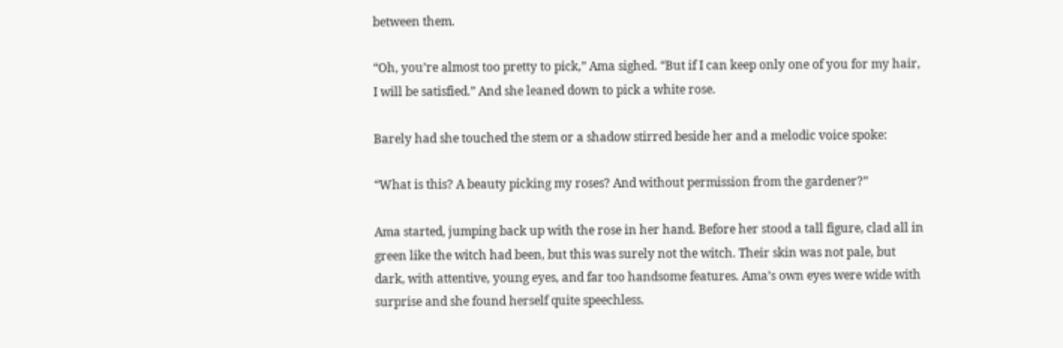between them.

“Oh, you’re almost too pretty to pick,” Ama sighed. “But if I can keep only one of you for my hair, I will be satisfied.” And she leaned down to pick a white rose.

Barely had she touched the stem or a shadow stirred beside her and a melodic voice spoke:

“What is this? A beauty picking my roses? And without permission from the gardener?”

Ama started, jumping back up with the rose in her hand. Before her stood a tall figure, clad all in green like the witch had been, but this was surely not the witch. Their skin was not pale, but dark, with attentive, young eyes, and far too handsome features. Ama’s own eyes were wide with surprise and she found herself quite speechless.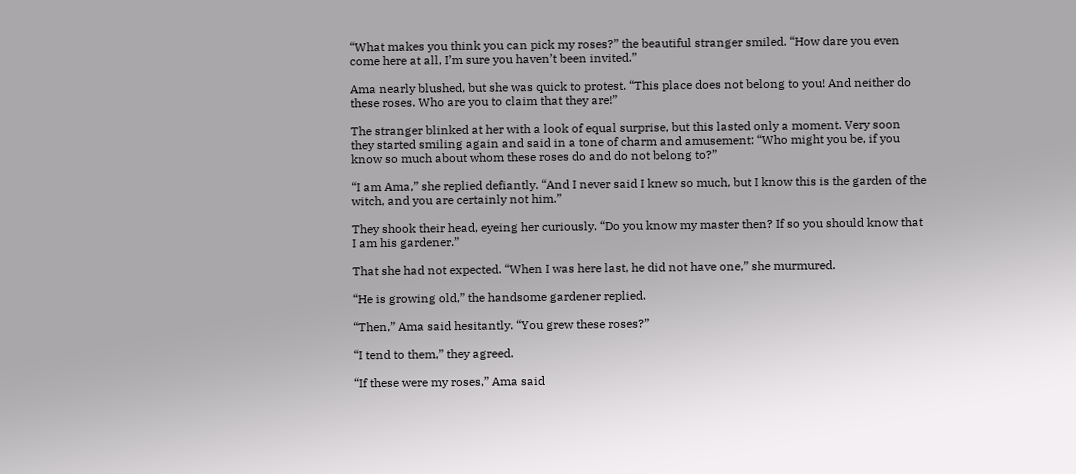“What makes you think you can pick my roses?” the beautiful stranger smiled. “How dare you even come here at all, I’m sure you haven’t been invited.”

Ama nearly blushed, but she was quick to protest. “This place does not belong to you! And neither do these roses. Who are you to claim that they are!”

The stranger blinked at her with a look of equal surprise, but this lasted only a moment. Very soon they started smiling again and said in a tone of charm and amusement: “Who might you be, if you know so much about whom these roses do and do not belong to?”

“I am Ama,” she replied defiantly. “And I never said I knew so much, but I know this is the garden of the witch, and you are certainly not him.”

They shook their head, eyeing her curiously. “Do you know my master then? If so you should know that I am his gardener.”

That she had not expected. “When I was here last, he did not have one,” she murmured.

“He is growing old,” the handsome gardener replied.

“Then,” Ama said hesitantly. “You grew these roses?”

“I tend to them,” they agreed.

“If these were my roses,” Ama said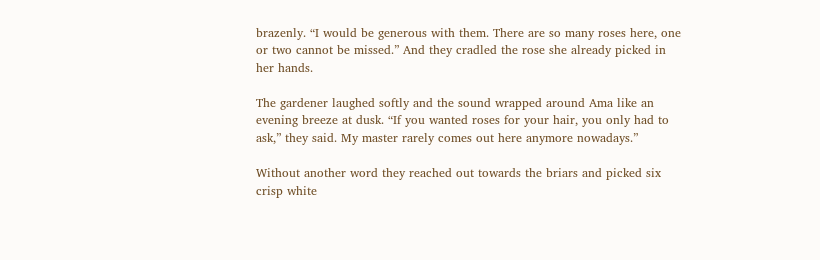brazenly. “I would be generous with them. There are so many roses here, one or two cannot be missed.” And they cradled the rose she already picked in her hands.

The gardener laughed softly and the sound wrapped around Ama like an evening breeze at dusk. “If you wanted roses for your hair, you only had to ask,” they said. My master rarely comes out here anymore nowadays.”

Without another word they reached out towards the briars and picked six crisp white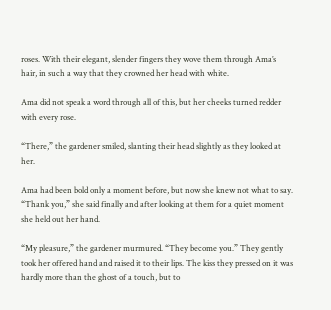roses. With their elegant, slender fingers they wove them through Ama’s hair, in such a way that they crowned her head with white.

Ama did not speak a word through all of this, but her cheeks turned redder with every rose.

“There,” the gardener smiled, slanting their head slightly as they looked at her.

Ama had been bold only a moment before, but now she knew not what to say. “Thank you,” she said finally and after looking at them for a quiet moment she held out her hand.

“My pleasure,” the gardener murmured. “They become you.” They gently took her offered hand and raised it to their lips. The kiss they pressed on it was hardly more than the ghost of a touch, but to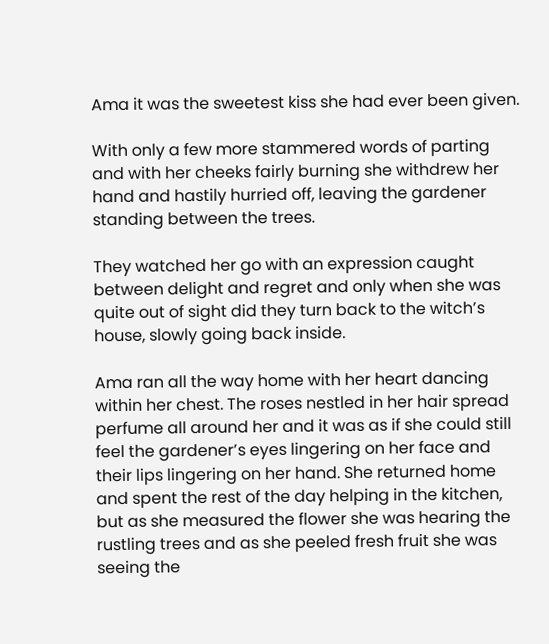Ama it was the sweetest kiss she had ever been given.

With only a few more stammered words of parting and with her cheeks fairly burning she withdrew her hand and hastily hurried off, leaving the gardener standing between the trees.

They watched her go with an expression caught between delight and regret and only when she was quite out of sight did they turn back to the witch’s house, slowly going back inside.

Ama ran all the way home with her heart dancing within her chest. The roses nestled in her hair spread perfume all around her and it was as if she could still feel the gardener’s eyes lingering on her face and their lips lingering on her hand. She returned home and spent the rest of the day helping in the kitchen, but as she measured the flower she was hearing the rustling trees and as she peeled fresh fruit she was seeing the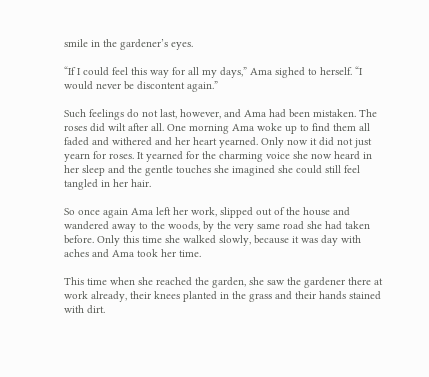smile in the gardener’s eyes.

“If I could feel this way for all my days,” Ama sighed to herself. “I would never be discontent again.”

Such feelings do not last, however, and Ama had been mistaken. The roses did wilt after all. One morning Ama woke up to find them all faded and withered and her heart yearned. Only now it did not just yearn for roses. It yearned for the charming voice she now heard in her sleep and the gentle touches she imagined she could still feel tangled in her hair.

So once again Ama left her work, slipped out of the house and wandered away to the woods, by the very same road she had taken before. Only this time she walked slowly, because it was day with aches and Ama took her time.

This time when she reached the garden, she saw the gardener there at work already, their knees planted in the grass and their hands stained with dirt.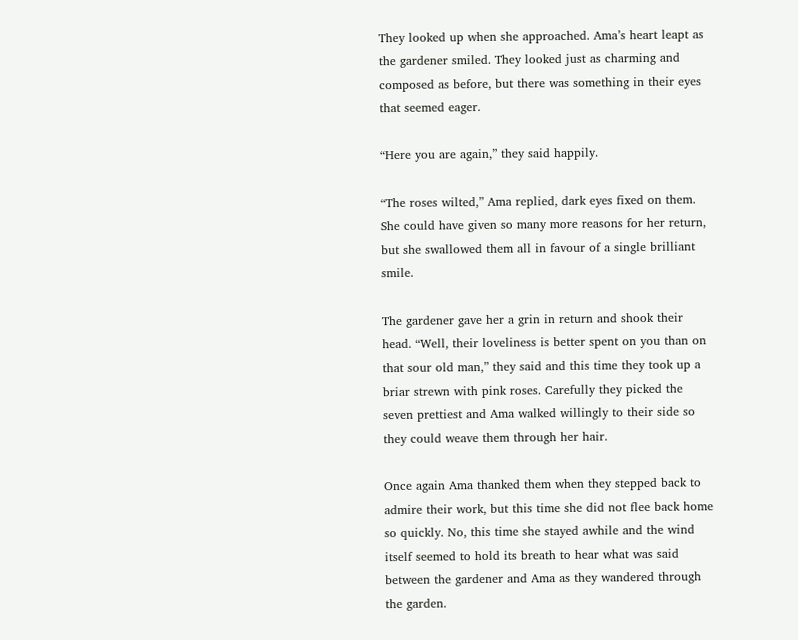They looked up when she approached. Ama’s heart leapt as the gardener smiled. They looked just as charming and composed as before, but there was something in their eyes that seemed eager.

“Here you are again,” they said happily.

“The roses wilted,” Ama replied, dark eyes fixed on them. She could have given so many more reasons for her return, but she swallowed them all in favour of a single brilliant smile.

The gardener gave her a grin in return and shook their head. “Well, their loveliness is better spent on you than on that sour old man,” they said and this time they took up a briar strewn with pink roses. Carefully they picked the seven prettiest and Ama walked willingly to their side so they could weave them through her hair.

Once again Ama thanked them when they stepped back to admire their work, but this time she did not flee back home so quickly. No, this time she stayed awhile and the wind itself seemed to hold its breath to hear what was said between the gardener and Ama as they wandered through the garden.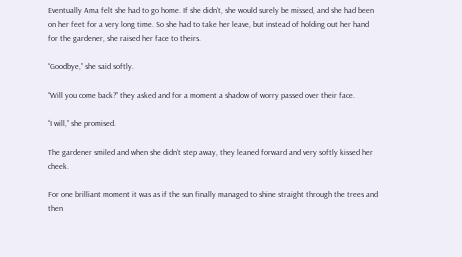Eventually Ama felt she had to go home. If she didn’t, she would surely be missed, and she had been on her feet for a very long time. So she had to take her leave, but instead of holding out her hand for the gardener, she raised her face to theirs.

“Goodbye,” she said softly.

“Will you come back?” they asked and for a moment a shadow of worry passed over their face.

“I will,” she promised.

The gardener smiled and when she didn’t step away, they leaned forward and very softly kissed her cheek.

For one brilliant moment it was as if the sun finally managed to shine straight through the trees and then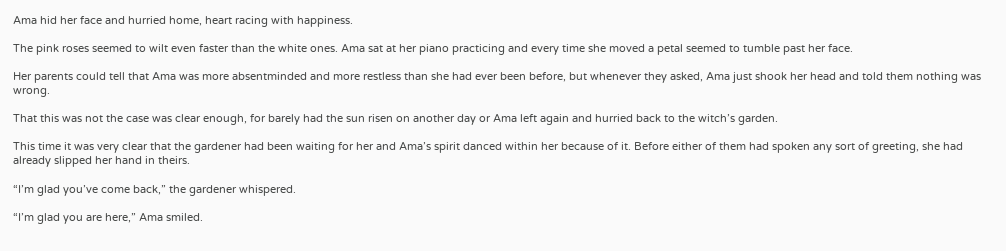Ama hid her face and hurried home, heart racing with happiness.

The pink roses seemed to wilt even faster than the white ones. Ama sat at her piano practicing and every time she moved a petal seemed to tumble past her face.

Her parents could tell that Ama was more absentminded and more restless than she had ever been before, but whenever they asked, Ama just shook her head and told them nothing was wrong.

That this was not the case was clear enough, for barely had the sun risen on another day or Ama left again and hurried back to the witch’s garden.

This time it was very clear that the gardener had been waiting for her and Ama’s spirit danced within her because of it. Before either of them had spoken any sort of greeting, she had already slipped her hand in theirs.

“I’m glad you’ve come back,” the gardener whispered.

“I’m glad you are here,” Ama smiled.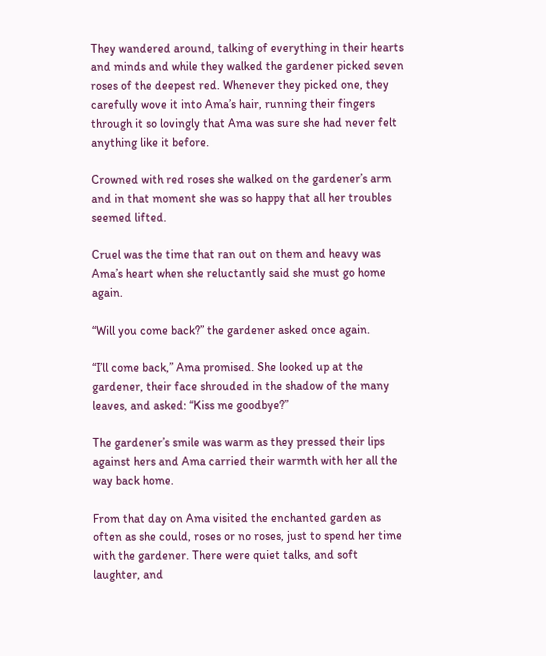They wandered around, talking of everything in their hearts and minds and while they walked the gardener picked seven roses of the deepest red. Whenever they picked one, they carefully wove it into Ama’s hair, running their fingers through it so lovingly that Ama was sure she had never felt anything like it before.

Crowned with red roses she walked on the gardener’s arm and in that moment she was so happy that all her troubles seemed lifted.

Cruel was the time that ran out on them and heavy was Ama’s heart when she reluctantly said she must go home again.

“Will you come back?” the gardener asked once again.

“I’ll come back,” Ama promised. She looked up at the gardener, their face shrouded in the shadow of the many leaves, and asked: “Kiss me goodbye?”

The gardener’s smile was warm as they pressed their lips against hers and Ama carried their warmth with her all the way back home.

From that day on Ama visited the enchanted garden as often as she could, roses or no roses, just to spend her time with the gardener. There were quiet talks, and soft laughter, and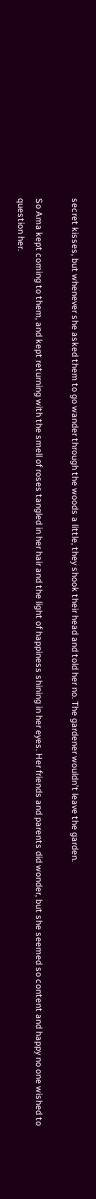secret kisses, but whenever she asked them to go wander through the woods a little, they shook their head and told her no. The gardener wouldn’t leave the garden.

So Ama kept coming to them, and kept returning with the smell of roses tangled in her hair and the light of happiness shining in her eyes. Her friends and parents did wonder, but she seemed so content and happy no one wished to question her.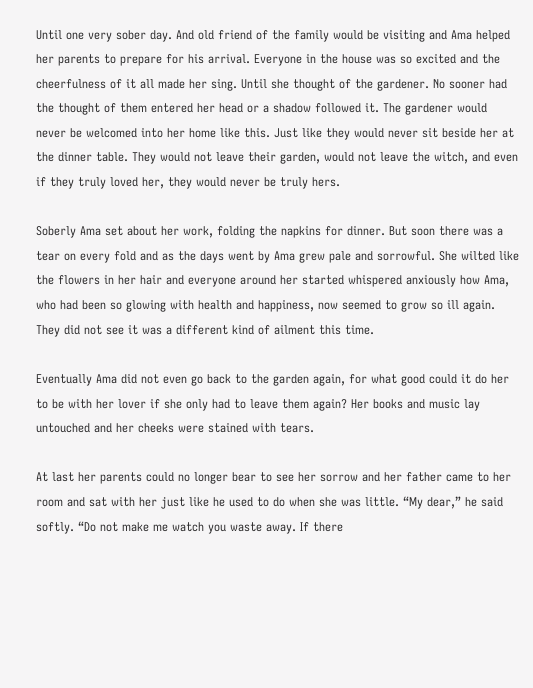Until one very sober day. And old friend of the family would be visiting and Ama helped her parents to prepare for his arrival. Everyone in the house was so excited and the cheerfulness of it all made her sing. Until she thought of the gardener. No sooner had the thought of them entered her head or a shadow followed it. The gardener would  never be welcomed into her home like this. Just like they would never sit beside her at the dinner table. They would not leave their garden, would not leave the witch, and even if they truly loved her, they would never be truly hers.

Soberly Ama set about her work, folding the napkins for dinner. But soon there was a tear on every fold and as the days went by Ama grew pale and sorrowful. She wilted like the flowers in her hair and everyone around her started whispered anxiously how Ama, who had been so glowing with health and happiness, now seemed to grow so ill again. They did not see it was a different kind of ailment this time.

Eventually Ama did not even go back to the garden again, for what good could it do her to be with her lover if she only had to leave them again? Her books and music lay untouched and her cheeks were stained with tears.

At last her parents could no longer bear to see her sorrow and her father came to her room and sat with her just like he used to do when she was little. “My dear,” he said softly. “Do not make me watch you waste away. If there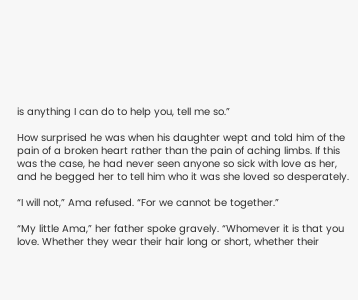is anything I can do to help you, tell me so.”

How surprised he was when his daughter wept and told him of the pain of a broken heart rather than the pain of aching limbs. If this was the case, he had never seen anyone so sick with love as her, and he begged her to tell him who it was she loved so desperately.

“I will not,” Ama refused. “For we cannot be together.”

“My little Ama,” her father spoke gravely. “Whomever it is that you love. Whether they wear their hair long or short, whether their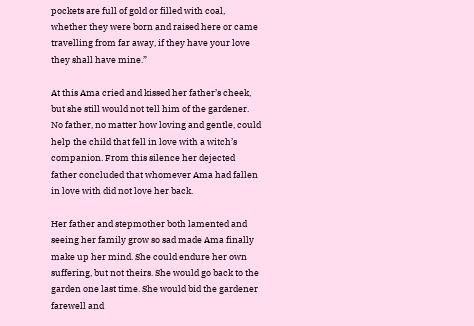pockets are full of gold or filled with coal, whether they were born and raised here or came travelling from far away, if they have your love they shall have mine.”

At this Ama cried and kissed her father’s cheek, but she still would not tell him of the gardener. No father, no matter how loving and gentle, could help the child that fell in love with a witch’s companion. From this silence her dejected father concluded that whomever Ama had fallen in love with did not love her back.

Her father and stepmother both lamented and seeing her family grow so sad made Ama finally make up her mind. She could endure her own suffering, but not theirs. She would go back to the garden one last time. She would bid the gardener farewell and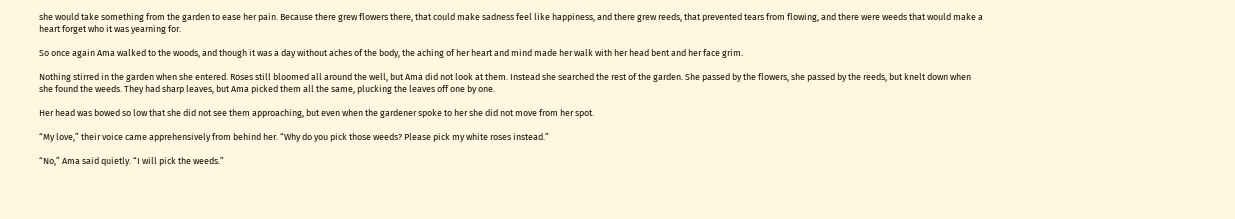she would take something from the garden to ease her pain. Because there grew flowers there, that could make sadness feel like happiness, and there grew reeds, that prevented tears from flowing, and there were weeds that would make a heart forget who it was yearning for.

So once again Ama walked to the woods, and though it was a day without aches of the body, the aching of her heart and mind made her walk with her head bent and her face grim.

Nothing stirred in the garden when she entered. Roses still bloomed all around the well, but Ama did not look at them. Instead she searched the rest of the garden. She passed by the flowers, she passed by the reeds, but knelt down when she found the weeds. They had sharp leaves, but Ama picked them all the same, plucking the leaves off one by one.

Her head was bowed so low that she did not see them approaching, but even when the gardener spoke to her she did not move from her spot.

“My love,” their voice came apprehensively from behind her. “Why do you pick those weeds? Please pick my white roses instead.”

“No,” Ama said quietly. “I will pick the weeds.”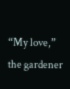“My love,” the gardener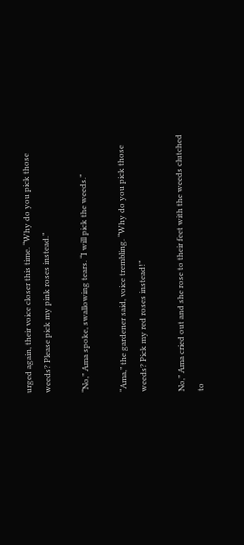urged again, their voice closer this time. “Why do you pick those weeds? Please pick my pink roses instead.”

“No,” Ama spoke, swallowing tears. “I will pick the weeds.”

“Ama,” the gardener said, voice trembling. “Why do you pick those weeds? Pick my red roses instead!”

No,” Ama cried out and she rose to their feet with the weeds clutched to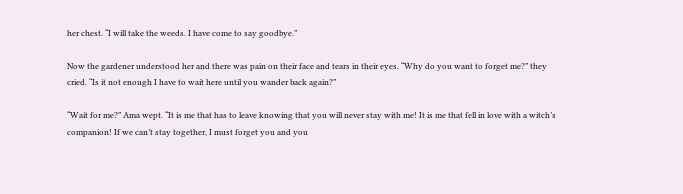her chest. “I will take the weeds. I have come to say goodbye.”

Now the gardener understood her and there was pain on their face and tears in their eyes. “Why do you want to forget me?” they cried. “Is it not enough I have to wait here until you wander back again?”

“Wait for me?” Ama wept. “It is me that has to leave knowing that you will never stay with me! It is me that fell in love with a witch’s companion! If we can’t stay together, I must forget you and you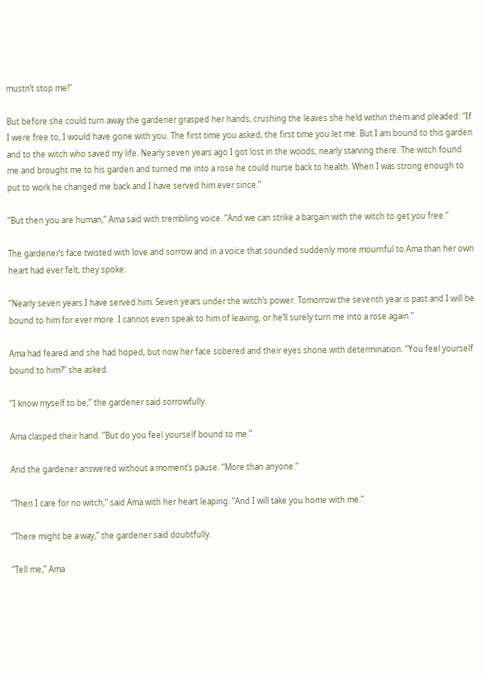mustn’t stop me!”

But before she could turn away the gardener grasped her hands, crushing the leaves she held within them and pleaded: “If I were free to, I would have gone with you. The first time you asked, the first time you let me. But I am bound to this garden and to the witch who saved my life. Nearly seven years ago I got lost in the woods, nearly starving there. The witch found me and brought me to his garden and turned me into a rose he could nurse back to health. When I was strong enough to put to work he changed me back and I have served him ever since.”

“But then you are human,” Ama said with trembling voice. “And we can strike a bargain with the witch to get you free.”

The gardener’s face twisted with love and sorrow and in a voice that sounded suddenly more mournful to Ama than her own heart had ever felt, they spoke:

“Nearly seven years I have served him. Seven years under the witch’s power. Tomorrow the seventh year is past and I will be bound to him for ever more. I cannot even speak to him of leaving, or he’ll surely turn me into a rose again.”

Ama had feared and she had hoped, but now her face sobered and their eyes shone with determination. “You feel yourself bound to him?” she asked.

“I know myself to be,” the gardener said sorrowfully.

Ama clasped their hand. “But do you feel yourself bound to me.”

And the gardener answered without a moment’s pause. “More than anyone.”

“Then I care for no witch,” said Ama with her heart leaping. “And I will take you home with me.”

“There might be a way,” the gardener said doubtfully.

“Tell me,” Ama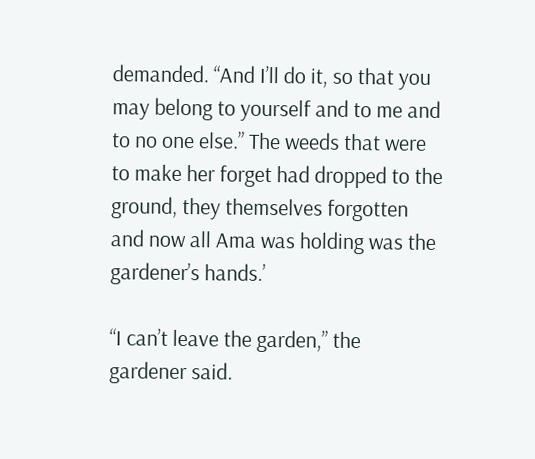demanded. “And I’ll do it, so that you may belong to yourself and to me and to no one else.” The weeds that were to make her forget had dropped to the ground, they themselves forgotten and now all Ama was holding was the gardener’s hands.’

“I can’t leave the garden,” the gardener said.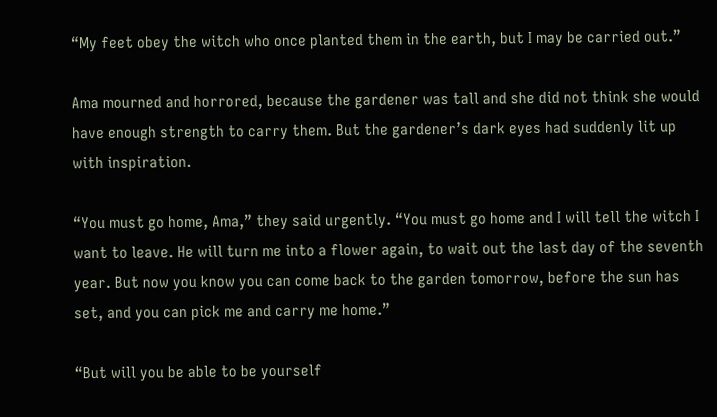“My feet obey the witch who once planted them in the earth, but I may be carried out.”

Ama mourned and horrored, because the gardener was tall and she did not think she would have enough strength to carry them. But the gardener’s dark eyes had suddenly lit up with inspiration.

“You must go home, Ama,” they said urgently. “You must go home and I will tell the witch I want to leave. He will turn me into a flower again, to wait out the last day of the seventh year. But now you know you can come back to the garden tomorrow, before the sun has set, and you can pick me and carry me home.”

“But will you be able to be yourself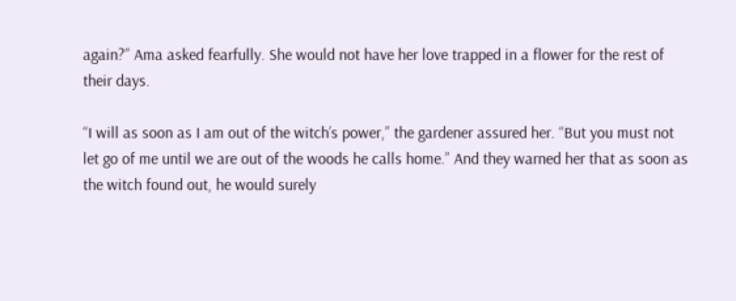again?” Ama asked fearfully. She would not have her love trapped in a flower for the rest of their days.

“I will as soon as I am out of the witch’s power,” the gardener assured her. “But you must not let go of me until we are out of the woods he calls home.” And they warned her that as soon as the witch found out, he would surely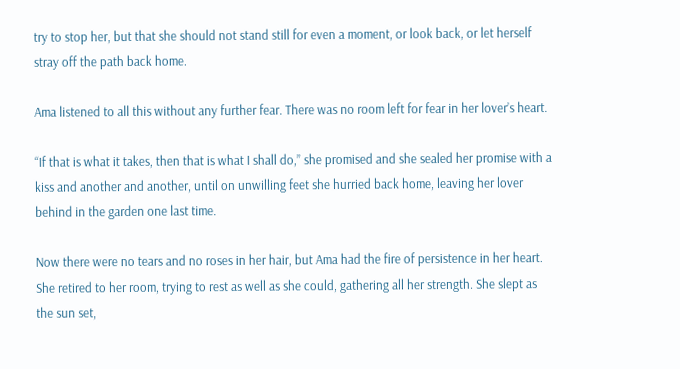try to stop her, but that she should not stand still for even a moment, or look back, or let herself stray off the path back home.

Ama listened to all this without any further fear. There was no room left for fear in her lover’s heart.

“If that is what it takes, then that is what I shall do,” she promised and she sealed her promise with a kiss and another and another, until on unwilling feet she hurried back home, leaving her lover behind in the garden one last time.

Now there were no tears and no roses in her hair, but Ama had the fire of persistence in her heart. She retired to her room, trying to rest as well as she could, gathering all her strength. She slept as the sun set,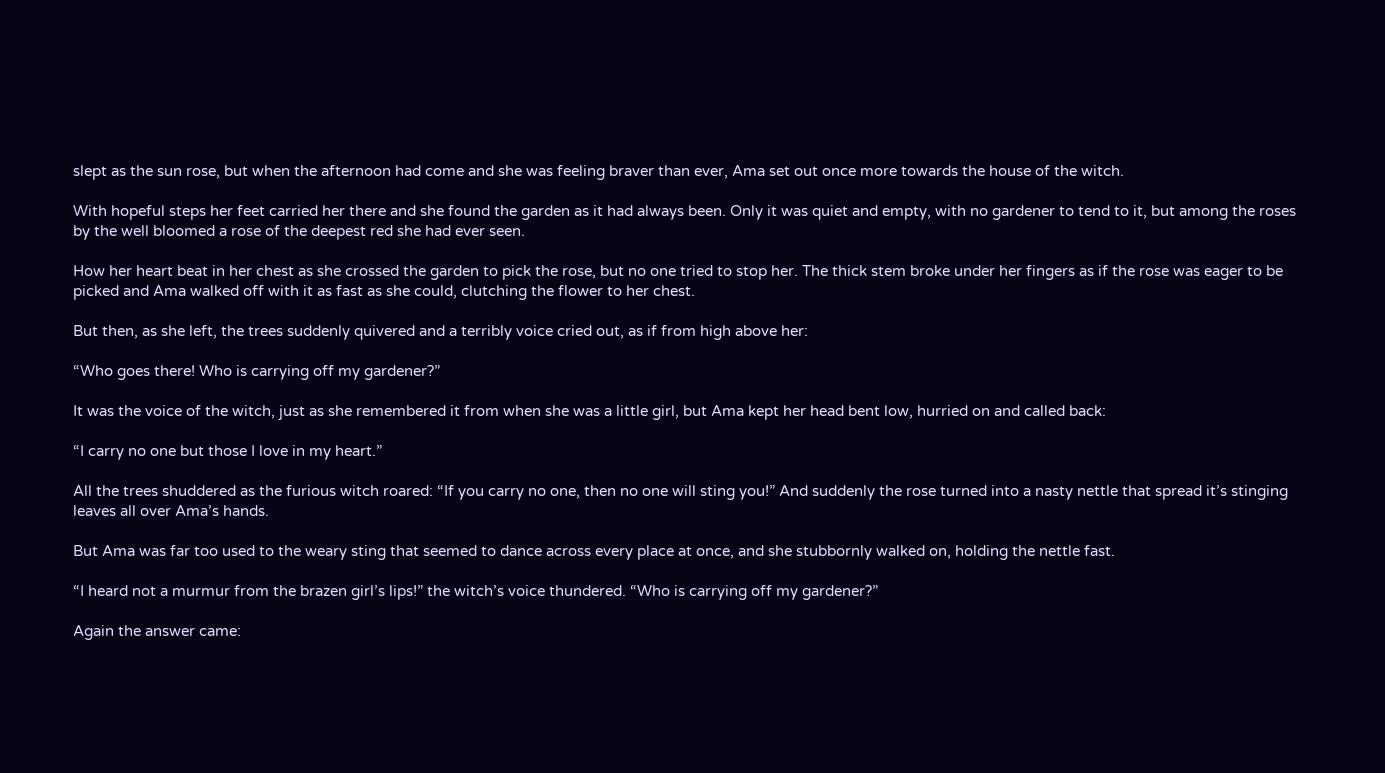slept as the sun rose, but when the afternoon had come and she was feeling braver than ever, Ama set out once more towards the house of the witch.

With hopeful steps her feet carried her there and she found the garden as it had always been. Only it was quiet and empty, with no gardener to tend to it, but among the roses by the well bloomed a rose of the deepest red she had ever seen.

How her heart beat in her chest as she crossed the garden to pick the rose, but no one tried to stop her. The thick stem broke under her fingers as if the rose was eager to be picked and Ama walked off with it as fast as she could, clutching the flower to her chest.

But then, as she left, the trees suddenly quivered and a terribly voice cried out, as if from high above her:

“Who goes there! Who is carrying off my gardener?”

It was the voice of the witch, just as she remembered it from when she was a little girl, but Ama kept her head bent low, hurried on and called back:

“I carry no one but those I love in my heart.”

All the trees shuddered as the furious witch roared: “If you carry no one, then no one will sting you!” And suddenly the rose turned into a nasty nettle that spread it’s stinging leaves all over Ama’s hands.

But Ama was far too used to the weary sting that seemed to dance across every place at once, and she stubbornly walked on, holding the nettle fast.

“I heard not a murmur from the brazen girl’s lips!” the witch’s voice thundered. “Who is carrying off my gardener?”

Again the answer came: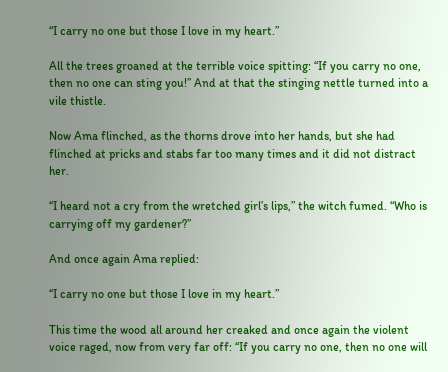“I carry no one but those I love in my heart.”

All the trees groaned at the terrible voice spitting: “If you carry no one, then no one can sting you!” And at that the stinging nettle turned into a vile thistle.

Now Ama flinched, as the thorns drove into her hands, but she had flinched at pricks and stabs far too many times and it did not distract her.

“I heard not a cry from the wretched girl’s lips,” the witch fumed. “Who is carrying off my gardener?”

And once again Ama replied:

“I carry no one but those I love in my heart.”

This time the wood all around her creaked and once again the violent voice raged, now from very far off: “If you carry no one, then no one will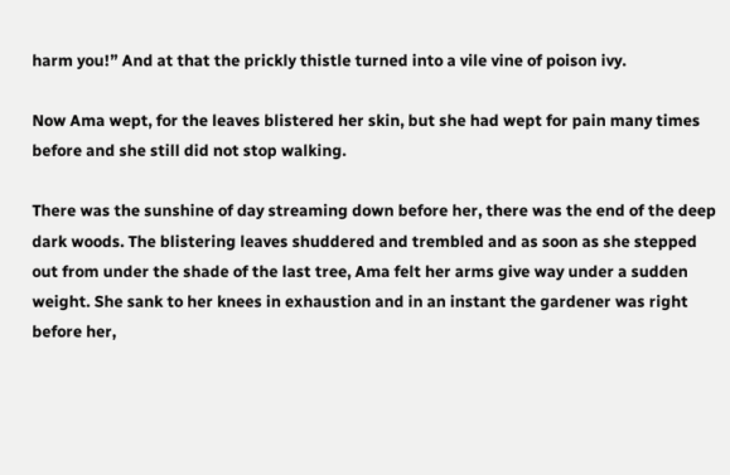harm you!” And at that the prickly thistle turned into a vile vine of poison ivy.

Now Ama wept, for the leaves blistered her skin, but she had wept for pain many times before and she still did not stop walking.

There was the sunshine of day streaming down before her, there was the end of the deep dark woods. The blistering leaves shuddered and trembled and as soon as she stepped out from under the shade of the last tree, Ama felt her arms give way under a sudden weight. She sank to her knees in exhaustion and in an instant the gardener was right before her,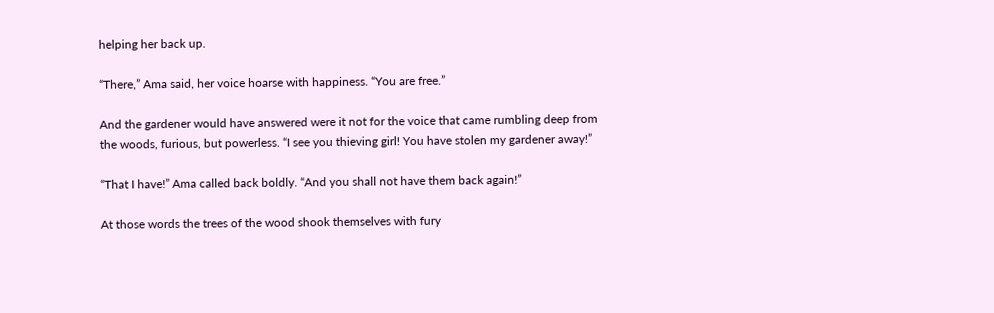helping her back up.

“There,” Ama said, her voice hoarse with happiness. “You are free.”

And the gardener would have answered were it not for the voice that came rumbling deep from the woods, furious, but powerless. “I see you thieving girl! You have stolen my gardener away!”

“That I have!” Ama called back boldly. “And you shall not have them back again!”

At those words the trees of the wood shook themselves with fury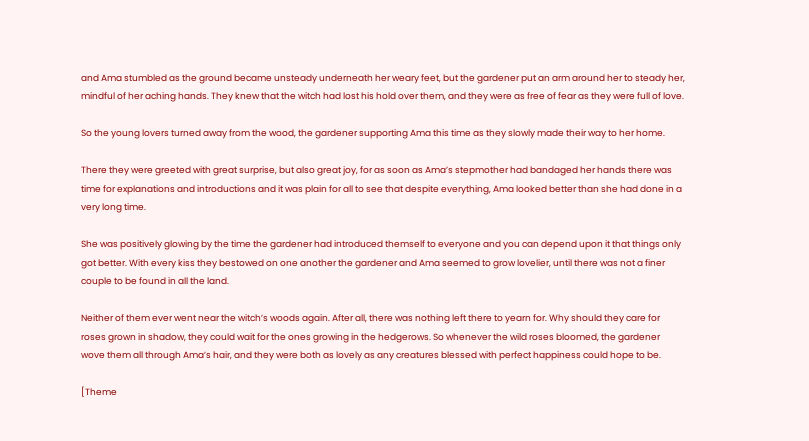and Ama stumbled as the ground became unsteady underneath her weary feet, but the gardener put an arm around her to steady her, mindful of her aching hands. They knew that the witch had lost his hold over them, and they were as free of fear as they were full of love.

So the young lovers turned away from the wood, the gardener supporting Ama this time as they slowly made their way to her home.

There they were greeted with great surprise, but also great joy, for as soon as Ama’s stepmother had bandaged her hands there was time for explanations and introductions and it was plain for all to see that despite everything, Ama looked better than she had done in a very long time.

She was positively glowing by the time the gardener had introduced themself to everyone and you can depend upon it that things only got better. With every kiss they bestowed on one another the gardener and Ama seemed to grow lovelier, until there was not a finer couple to be found in all the land.

Neither of them ever went near the witch’s woods again. After all, there was nothing left there to yearn for. Why should they care for roses grown in shadow, they could wait for the ones growing in the hedgerows. So whenever the wild roses bloomed, the gardener wove them all through Ama’s hair, and they were both as lovely as any creatures blessed with perfect happiness could hope to be.

[Theme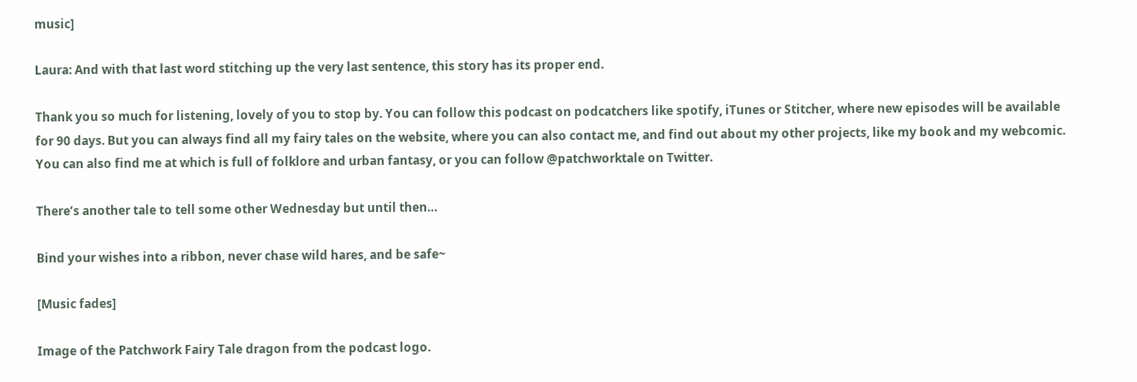music]

Laura: And with that last word stitching up the very last sentence, this story has its proper end.

Thank you so much for listening, lovely of you to stop by. You can follow this podcast on podcatchers like spotify, iTunes or Stitcher, where new episodes will be available for 90 days. But you can always find all my fairy tales on the website, where you can also contact me, and find out about my other projects, like my book and my webcomic. You can also find me at which is full of folklore and urban fantasy, or you can follow @patchworktale on Twitter.

There’s another tale to tell some other Wednesday but until then…

Bind your wishes into a ribbon, never chase wild hares, and be safe~

[Music fades]

Image of the Patchwork Fairy Tale dragon from the podcast logo.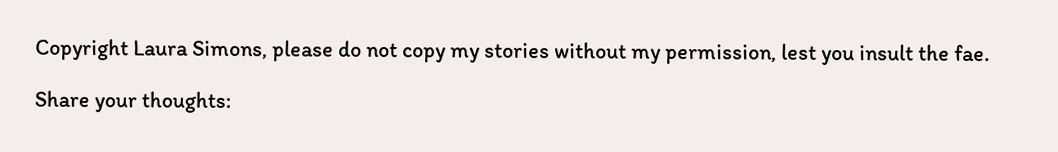Copyright Laura Simons, please do not copy my stories without my permission, lest you insult the fae.

Share your thoughts: